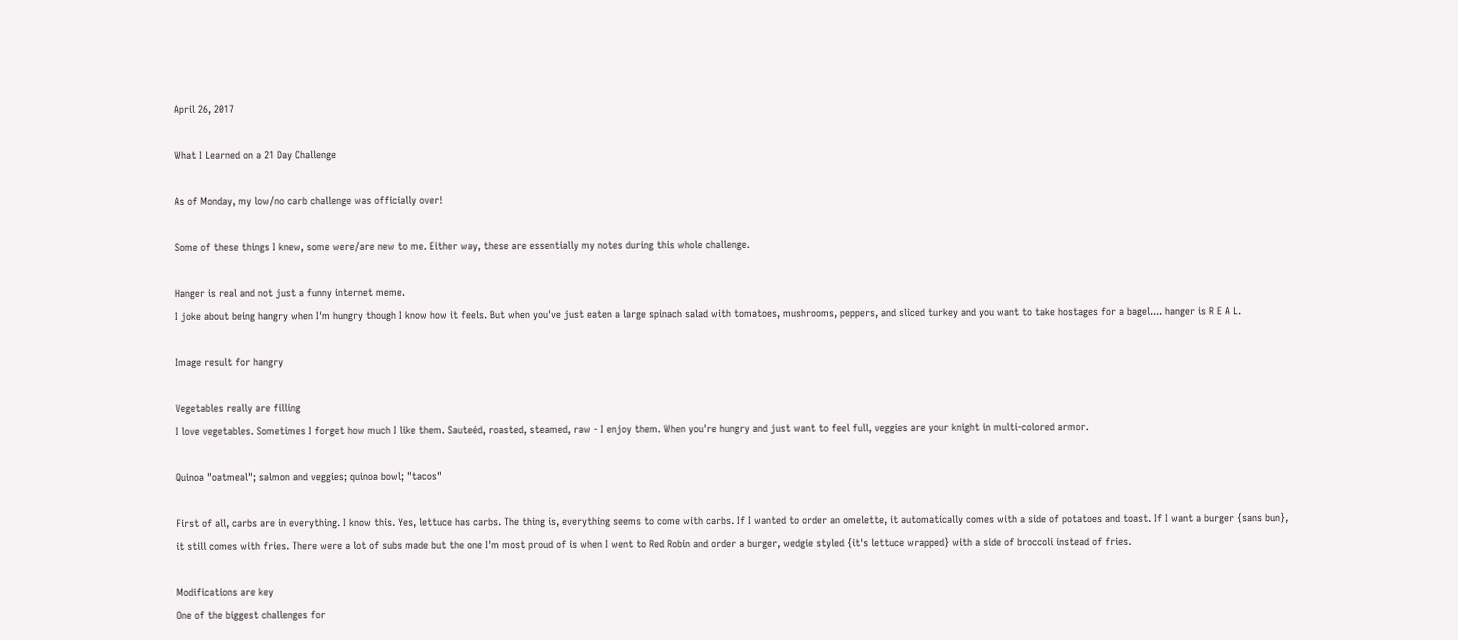April 26, 2017

What I Learned on a 21 Day Challenge

As of Monday, my low/no carb challenge was officially over!

Some of these things I knew, some were/are new to me. Either way, these are essentially my notes during this whole challenge.

Hanger is real and not just a funny internet meme.
I joke about being hangry when I'm hungry though I know how it feels. But when you've just eaten a large spinach salad with tomatoes, mushrooms, peppers, and sliced turkey and you want to take hostages for a bagel.... hanger is R E A L.

Image result for hangry

Vegetables really are filling
I love vegetables. Sometimes I forget how much I like them. Sauteéd, roasted, steamed, raw - I enjoy them. When you're hungry and just want to feel full, veggies are your knight in multi-colored armor.

Quinoa "oatmeal"; salmon and veggies; quinoa bowl; "tacos"

First of all, carbs are in everything. I know this. Yes, lettuce has carbs. The thing is, everything seems to come with carbs. If I wanted to order an omelette, it automatically comes with a side of potatoes and toast. If I want a burger {sans bun}, it still comes with fries. There were a lot of subs made but the one I'm most proud of is when I went to Red Robin and order a burger, wedgie styled {it's lettuce wrapped} with a side of broccoli instead of fries.

Modifications are key
One of the biggest challenges for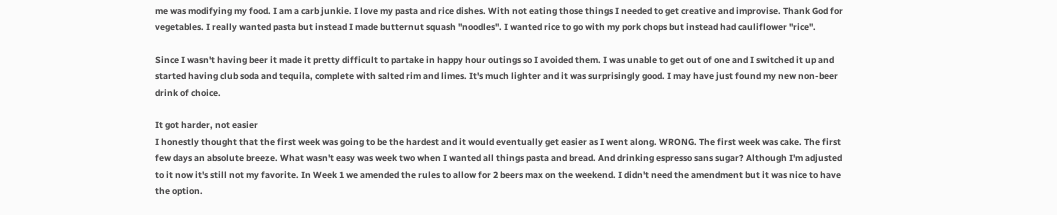me was modifying my food. I am a carb junkie. I love my pasta and rice dishes. With not eating those things I needed to get creative and improvise. Thank God for vegetables. I really wanted pasta but instead I made butternut squash "noodles". I wanted rice to go with my pork chops but instead had cauliflower "rice".

Since I wasn't having beer it made it pretty difficult to partake in happy hour outings so I avoided them. I was unable to get out of one and I switched it up and started having club soda and tequila, complete with salted rim and limes. It's much lighter and it was surprisingly good. I may have just found my new non-beer drink of choice.

It got harder, not easier
I honestly thought that the first week was going to be the hardest and it would eventually get easier as I went along. WRONG. The first week was cake. The first few days an absolute breeze. What wasn't easy was week two when I wanted all things pasta and bread. And drinking espresso sans sugar? Although I'm adjusted to it now it's still not my favorite. In Week 1 we amended the rules to allow for 2 beers max on the weekend. I didn't need the amendment but it was nice to have the option.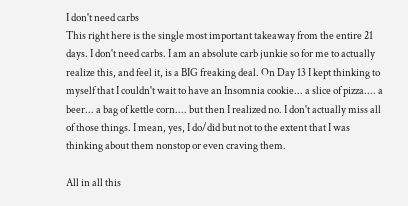I don't need carbs
This right here is the single most important takeaway from the entire 21 days. I don't need carbs. I am an absolute carb junkie so for me to actually realize this, and feel it, is a BIG freaking deal. On Day 13 I kept thinking to myself that I couldn't wait to have an Insomnia cookie... a slice of pizza.... a beer... a bag of kettle corn.... but then I realized no. I don't actually miss all of those things. I mean, yes, I do/did but not to the extent that I was thinking about them nonstop or even craving them.

All in all this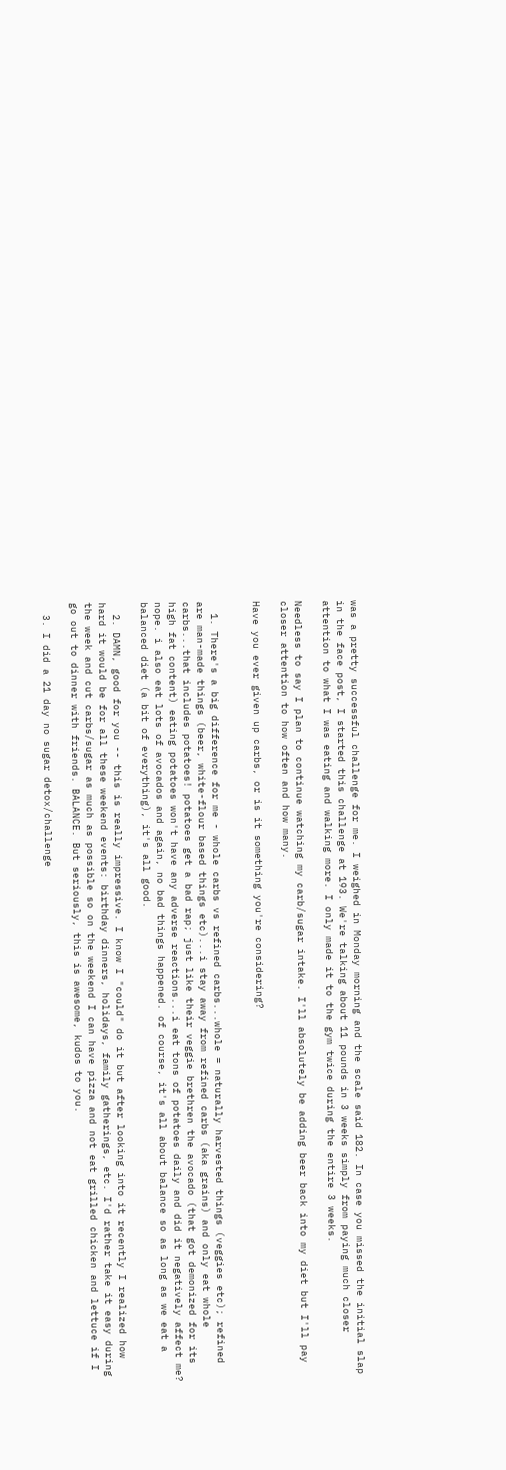was a pretty successful challenge for me. I weighed in Monday morning and the scale said 182. In case you missed the initial slap in the face post, I started this challenge at 193. We're talking about 11 pounds in 3 weeks simply from paying much closer attention to what I was eating and walking more. I only made it to the gym twice during the entire 3 weeks.

Needless to say I plan to continue watching my carb/sugar intake. I'll absolutely be adding beer back into my diet but I'll pay closer attention to how often and how many.

Have you ever given up carbs, or is it something you're considering?


  1. There's a big difference for me - whole carbs vs refined carbs...whole = naturally harvested things (veggies etc); refined are man-made things (beer, white-flour based things etc)...i stay away from refined carbs (aka grains) and only eat whole carbs...that includes potatoes! potatoes get a bad rap; just like their veggie brethren the avocado (that got demonized for its high fat content) eating potatoes won't have any adverse reactions...i eat tons of potatoes daily and did it negatively affect me? nope. i also eat lots of avocados and again, no bad things happened. of course, it's all about balance so as long as we eat a balanced diet (a bit of everything), it's all good.

  2. DAMN, good for you -- this is really impressive. I know I "could" do it but after looking into it recently I realized how hard it would be for all these weekend events: birthday dinners, holidays, family gatherings, etc. I'd rather take it easy during the week and cut carbs/sugar as much as possible so on the weekend I can have pizza and not eat grilled chicken and lettuce if I go out to dinner with friends. BALANCE. But seriously, this is awesome, kudos to you.

  3. I did a 21 day no sugar detox/challenge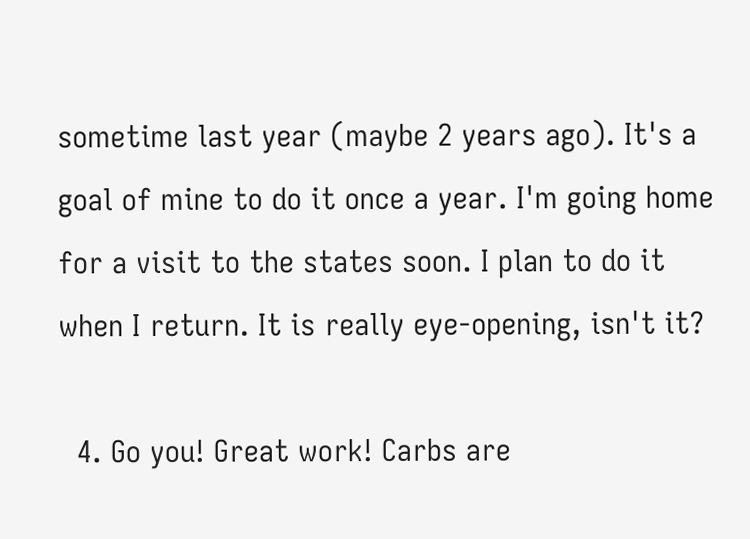sometime last year (maybe 2 years ago). It's a goal of mine to do it once a year. I'm going home for a visit to the states soon. I plan to do it when I return. It is really eye-opening, isn't it?

  4. Go you! Great work! Carbs are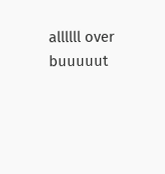allllll over buuuuut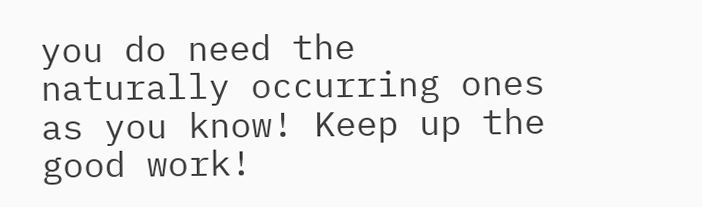you do need the naturally occurring ones as you know! Keep up the good work!